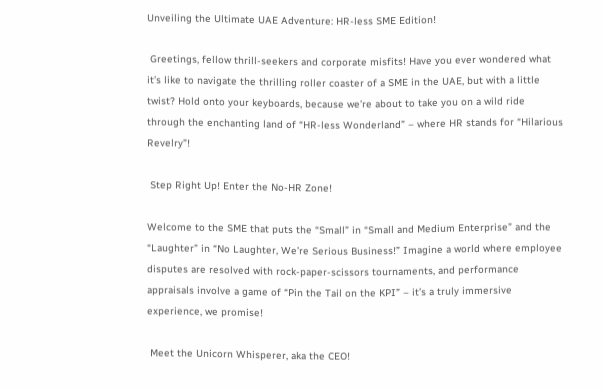Unveiling the Ultimate UAE Adventure: HR-less SME Edition!

 Greetings, fellow thrill-seekers and corporate misfits! Have you ever wondered what it’s like to navigate the thrilling roller coaster of a SME in the UAE, but with a little twist? Hold onto your keyboards, because we’re about to take you on a wild ride through the enchanting land of “HR-less Wonderland” – where HR stands for “Hilarious Revelry”!

 Step Right Up! Enter the No-HR Zone!

Welcome to the SME that puts the “Small” in “Small and Medium Enterprise” and the “Laughter” in “No Laughter, We’re Serious Business!” Imagine a world where employee disputes are resolved with rock-paper-scissors tournaments, and performance appraisals involve a game of “Pin the Tail on the KPI” – it’s a truly immersive experience, we promise!

 Meet the Unicorn Whisperer, aka the CEO!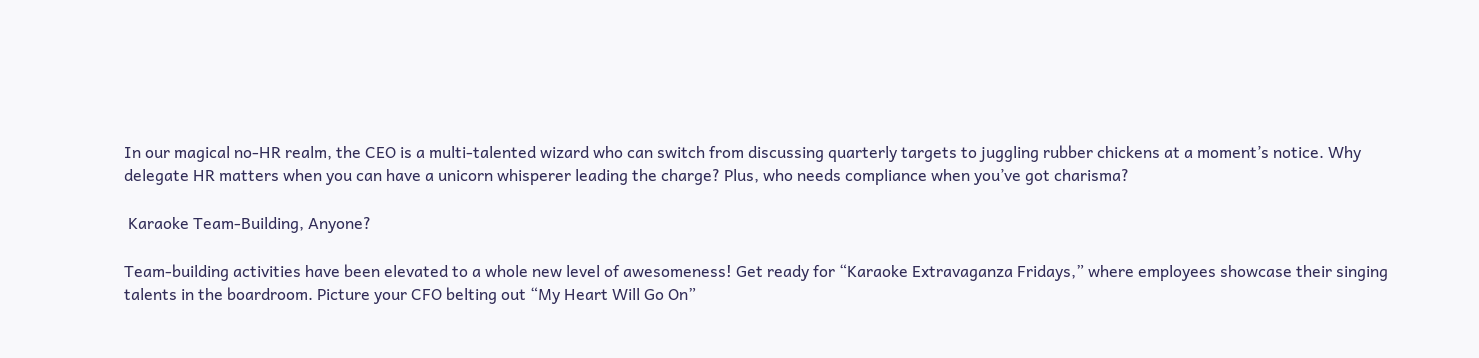In our magical no-HR realm, the CEO is a multi-talented wizard who can switch from discussing quarterly targets to juggling rubber chickens at a moment’s notice. Why delegate HR matters when you can have a unicorn whisperer leading the charge? Plus, who needs compliance when you’ve got charisma?

 Karaoke Team-Building, Anyone?

Team-building activities have been elevated to a whole new level of awesomeness! Get ready for “Karaoke Extravaganza Fridays,” where employees showcase their singing talents in the boardroom. Picture your CFO belting out “My Heart Will Go On”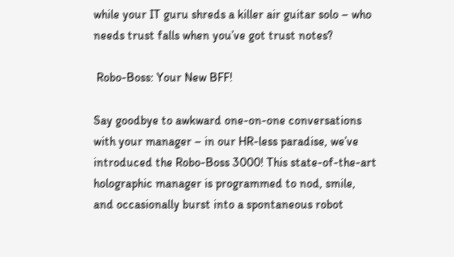while your IT guru shreds a killer air guitar solo – who needs trust falls when you’ve got trust notes?

 Robo-Boss: Your New BFF!

Say goodbye to awkward one-on-one conversations with your manager – in our HR-less paradise, we’ve introduced the Robo-Boss 3000! This state-of-the-art holographic manager is programmed to nod, smile, and occasionally burst into a spontaneous robot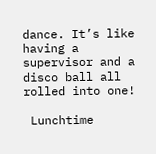dance. It’s like having a supervisor and a disco ball all rolled into one!

 Lunchtime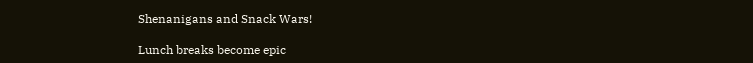Shenanigans and Snack Wars!

Lunch breaks become epic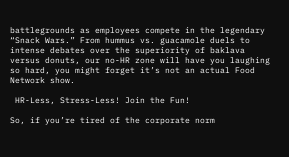battlegrounds as employees compete in the legendary “Snack Wars.” From hummus vs. guacamole duels to intense debates over the superiority of baklava versus donuts, our no-HR zone will have you laughing so hard, you might forget it’s not an actual Food Network show.

 HR-Less, Stress-Less! Join the Fun!

So, if you’re tired of the corporate norm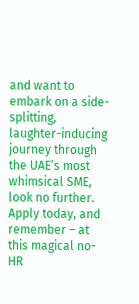and want to embark on a side-splitting, laughter-inducing journey through the UAE’s most whimsical SME, look no further. Apply today, and remember – at this magical no-HR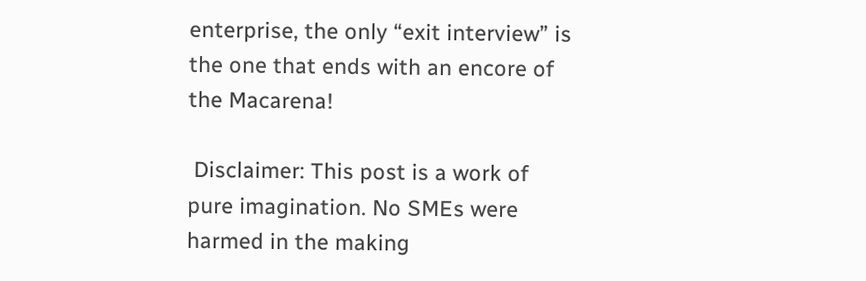enterprise, the only “exit interview” is the one that ends with an encore of the Macarena!

 Disclaimer: This post is a work of pure imagination. No SMEs were harmed in the making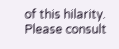of this hilarity. Please consult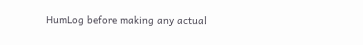HumLog before making any actual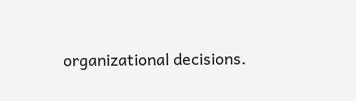organizational decisions.